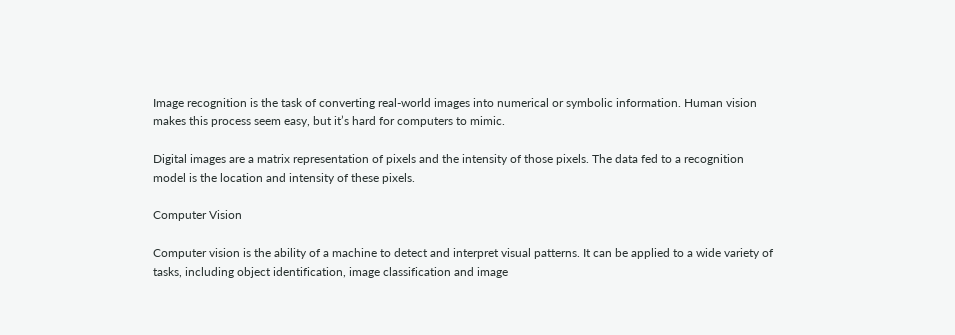Image recognition is the task of converting real-world images into numerical or symbolic information. Human vision makes this process seem easy, but it’s hard for computers to mimic.

Digital images are a matrix representation of pixels and the intensity of those pixels. The data fed to a recognition model is the location and intensity of these pixels.

Computer Vision

Computer vision is the ability of a machine to detect and interpret visual patterns. It can be applied to a wide variety of tasks, including object identification, image classification and image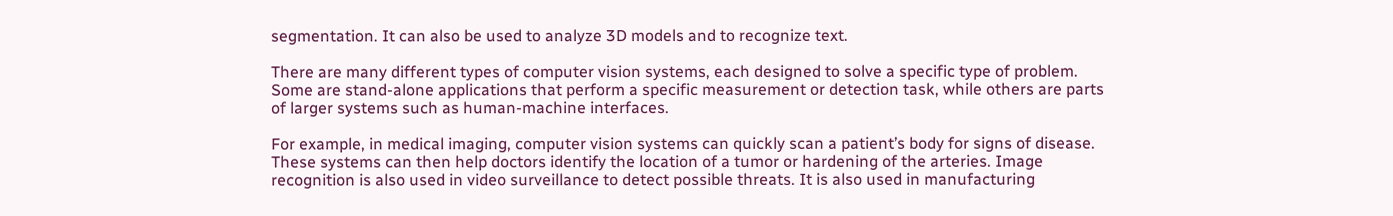segmentation. It can also be used to analyze 3D models and to recognize text.

There are many different types of computer vision systems, each designed to solve a specific type of problem. Some are stand-alone applications that perform a specific measurement or detection task, while others are parts of larger systems such as human-machine interfaces.

For example, in medical imaging, computer vision systems can quickly scan a patient’s body for signs of disease. These systems can then help doctors identify the location of a tumor or hardening of the arteries. Image recognition is also used in video surveillance to detect possible threats. It is also used in manufacturing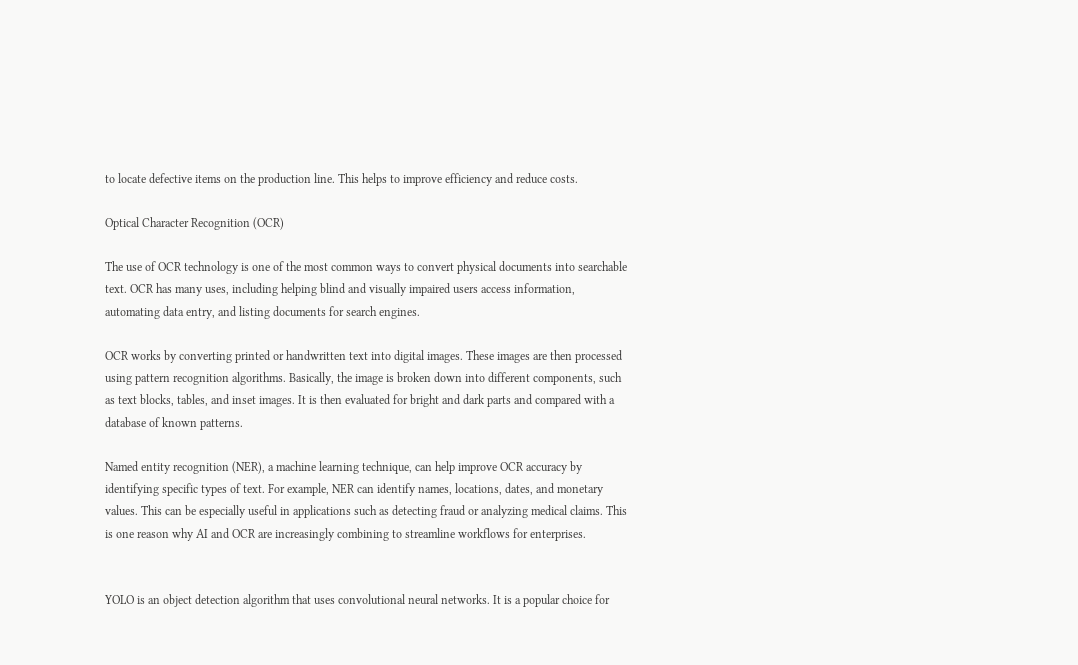to locate defective items on the production line. This helps to improve efficiency and reduce costs.

Optical Character Recognition (OCR)

The use of OCR technology is one of the most common ways to convert physical documents into searchable text. OCR has many uses, including helping blind and visually impaired users access information, automating data entry, and listing documents for search engines.

OCR works by converting printed or handwritten text into digital images. These images are then processed using pattern recognition algorithms. Basically, the image is broken down into different components, such as text blocks, tables, and inset images. It is then evaluated for bright and dark parts and compared with a database of known patterns.

Named entity recognition (NER), a machine learning technique, can help improve OCR accuracy by identifying specific types of text. For example, NER can identify names, locations, dates, and monetary values. This can be especially useful in applications such as detecting fraud or analyzing medical claims. This is one reason why AI and OCR are increasingly combining to streamline workflows for enterprises.


YOLO is an object detection algorithm that uses convolutional neural networks. It is a popular choice for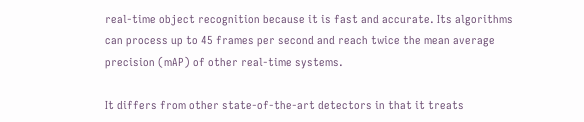real-time object recognition because it is fast and accurate. Its algorithms can process up to 45 frames per second and reach twice the mean average precision (mAP) of other real-time systems.

It differs from other state-of-the-art detectors in that it treats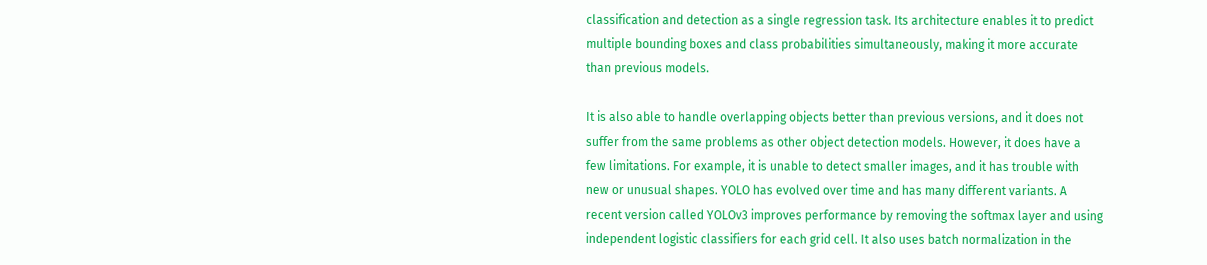classification and detection as a single regression task. Its architecture enables it to predict multiple bounding boxes and class probabilities simultaneously, making it more accurate than previous models.

It is also able to handle overlapping objects better than previous versions, and it does not suffer from the same problems as other object detection models. However, it does have a few limitations. For example, it is unable to detect smaller images, and it has trouble with new or unusual shapes. YOLO has evolved over time and has many different variants. A recent version called YOLOv3 improves performance by removing the softmax layer and using independent logistic classifiers for each grid cell. It also uses batch normalization in the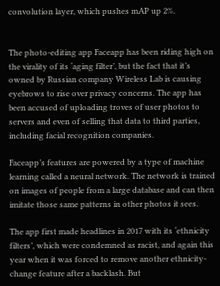convolution layer, which pushes mAP up 2%.


The photo-editing app Faceapp has been riding high on the virality of its ‘aging filter’, but the fact that it’s owned by Russian company Wireless Lab is causing eyebrows to rise over privacy concerns. The app has been accused of uploading troves of user photos to servers and even of selling that data to third parties, including facial recognition companies.

Faceapp’s features are powered by a type of machine learning called a neural network. The network is trained on images of people from a large database and can then imitate those same patterns in other photos it sees.

The app first made headlines in 2017 with its ‘ethnicity filters’, which were condemned as racist, and again this year when it was forced to remove another ethnicity-change feature after a backlash. But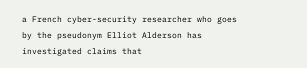a French cyber-security researcher who goes by the pseudonym Elliot Alderson has investigated claims that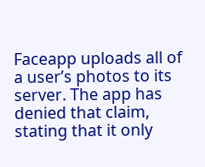Faceapp uploads all of a user’s photos to its server. The app has denied that claim, stating that it only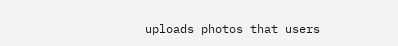uploads photos that users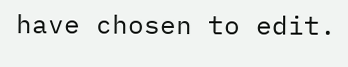have chosen to edit.